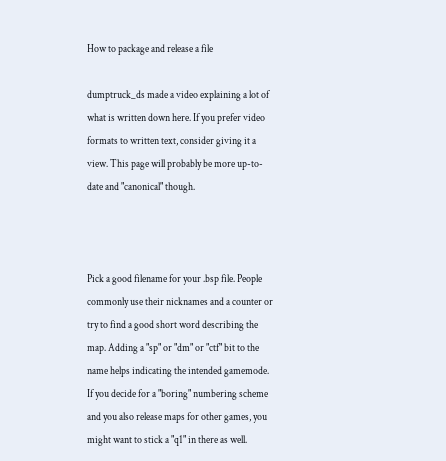How to package and release a file

dumptruck_ds made a video explaining a lot of what is written down here. If you prefer video formats to written text, consider giving it a view. This page will probably be more up-to-date and "canonical" though.



Pick a good filename for your .bsp file. People commonly use their nicknames and a counter or try to find a good short word describing the map. Adding a "sp" or "dm" or "ctf" bit to the name helps indicating the intended gamemode. If you decide for a "boring" numbering scheme and you also release maps for other games, you might want to stick a "q1" in there as well.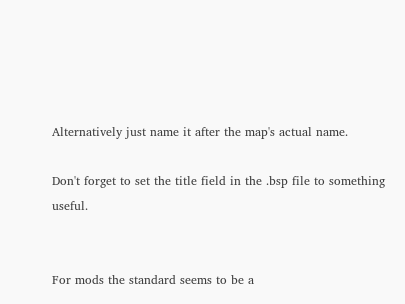Alternatively just name it after the map's actual name.

Don't forget to set the title field in the .bsp file to something useful.


For mods the standard seems to be a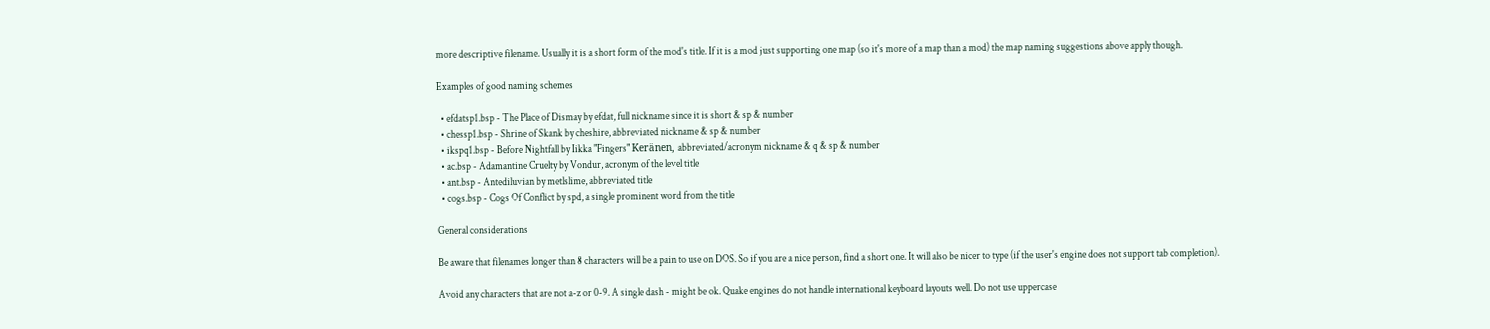more descriptive filename. Usually it is a short form of the mod's title. If it is a mod just supporting one map (so it's more of a map than a mod) the map naming suggestions above apply though.

Examples of good naming schemes

  • efdatsp1.bsp - The Place of Dismay by efdat, full nickname since it is short & sp & number
  • chessp1.bsp - Shrine of Skank by cheshire, abbreviated nickname & sp & number
  • ikspq1.bsp - Before Nightfall by Iikka "Fingers" Keränen, abbreviated/acronym nickname & q & sp & number
  • ac.bsp - Adamantine Cruelty by Vondur, acronym of the level title
  • ant.bsp - Antediluvian by metlslime, abbreviated title
  • cogs.bsp - Cogs Of Conflict by spd, a single prominent word from the title

General considerations

Be aware that filenames longer than 8 characters will be a pain to use on DOS. So if you are a nice person, find a short one. It will also be nicer to type (if the user's engine does not support tab completion).

Avoid any characters that are not a-z or 0-9. A single dash - might be ok. Quake engines do not handle international keyboard layouts well. Do not use uppercase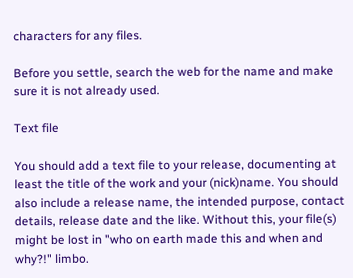characters for any files.

Before you settle, search the web for the name and make sure it is not already used.

Text file

You should add a text file to your release, documenting at least the title of the work and your (nick)name. You should also include a release name, the intended purpose, contact details, release date and the like. Without this, your file(s) might be lost in "who on earth made this and when and why?!" limbo.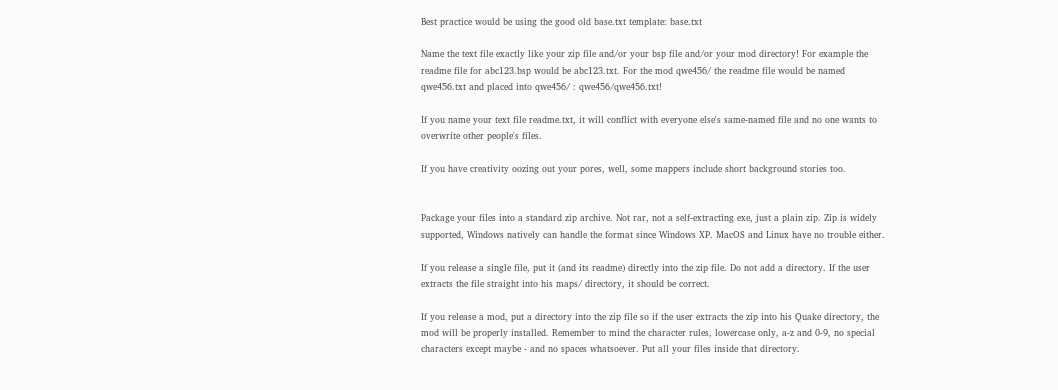Best practice would be using the good old base.txt template: base.txt

Name the text file exactly like your zip file and/or your bsp file and/or your mod directory! For example the readme file for abc123.bsp would be abc123.txt. For the mod qwe456/ the readme file would be named qwe456.txt and placed into qwe456/ : qwe456/qwe456.txt!

If you name your text file readme.txt, it will conflict with everyone else's same-named file and no one wants to overwrite other people's files.

If you have creativity oozing out your pores, well, some mappers include short background stories too.


Package your files into a standard zip archive. Not rar, not a self-extracting exe, just a plain zip. Zip is widely supported, Windows natively can handle the format since Windows XP. MacOS and Linux have no trouble either.

If you release a single file, put it (and its readme) directly into the zip file. Do not add a directory. If the user extracts the file straight into his maps/ directory, it should be correct.

If you release a mod, put a directory into the zip file so if the user extracts the zip into his Quake directory, the mod will be properly installed. Remember to mind the character rules, lowercase only, a-z and 0-9, no special characters except maybe - and no spaces whatsoever. Put all your files inside that directory.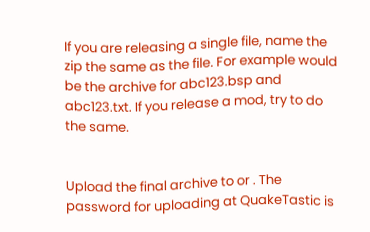If you are releasing a single file, name the zip the same as the file. For example would be the archive for abc123.bsp and abc123.txt. If you release a mod, try to do the same.


Upload the final archive to or . The password for uploading at QuakeTastic is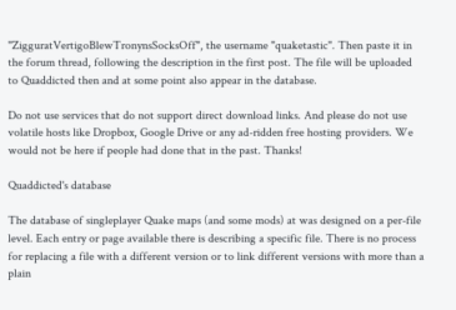"ZigguratVertigoBlewTronynsSocksOff", the username "quaketastic". Then paste it in the forum thread, following the description in the first post. The file will be uploaded to Quaddicted then and at some point also appear in the database.

Do not use services that do not support direct download links. And please do not use volatile hosts like Dropbox, Google Drive or any ad-ridden free hosting providers. We would not be here if people had done that in the past. Thanks!

Quaddicted's database

The database of singleplayer Quake maps (and some mods) at was designed on a per-file level. Each entry or page available there is describing a specific file. There is no process for replacing a file with a different version or to link different versions with more than a plain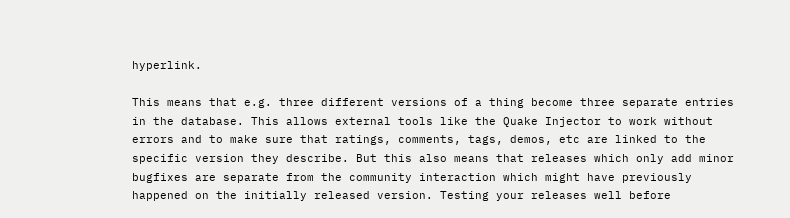hyperlink.

This means that e.g. three different versions of a thing become three separate entries in the database. This allows external tools like the Quake Injector to work without errors and to make sure that ratings, comments, tags, demos, etc are linked to the specific version they describe. But this also means that releases which only add minor bugfixes are separate from the community interaction which might have previously happened on the initially released version. Testing your releases well before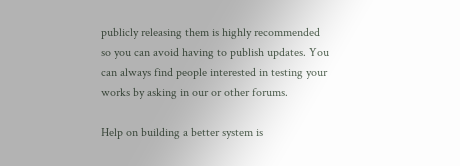publicly releasing them is highly recommended so you can avoid having to publish updates. You can always find people interested in testing your works by asking in our or other forums.

Help on building a better system is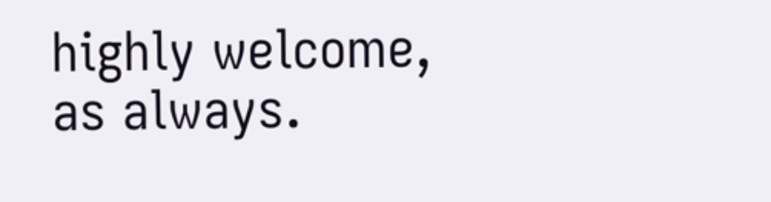highly welcome, as always.